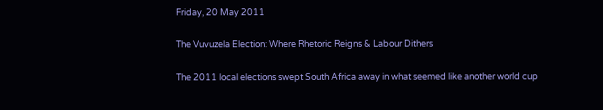Friday, 20 May 2011

The Vuvuzela Election: Where Rhetoric Reigns & Labour Dithers

The 2011 local elections swept South Africa away in what seemed like another world cup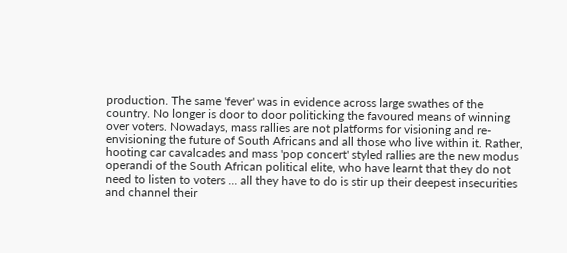production. The same 'fever' was in evidence across large swathes of the country. No longer is door to door politicking the favoured means of winning over voters. Nowadays, mass rallies are not platforms for visioning and re-envisioning the future of South Africans and all those who live within it. Rather, hooting car cavalcades and mass 'pop concert' styled rallies are the new modus operandi of the South African political elite, who have learnt that they do not need to listen to voters ... all they have to do is stir up their deepest insecurities and channel their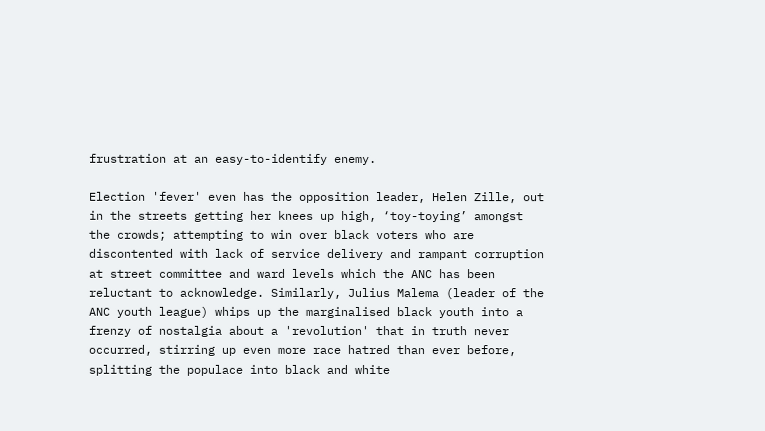frustration at an easy-to-identify enemy.

Election 'fever' even has the opposition leader, Helen Zille, out in the streets getting her knees up high, ‘toy-toying’ amongst the crowds; attempting to win over black voters who are discontented with lack of service delivery and rampant corruption at street committee and ward levels which the ANC has been reluctant to acknowledge. Similarly, Julius Malema (leader of the ANC youth league) whips up the marginalised black youth into a frenzy of nostalgia about a 'revolution' that in truth never occurred, stirring up even more race hatred than ever before, splitting the populace into black and white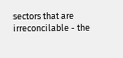sectors that are irreconcilable - the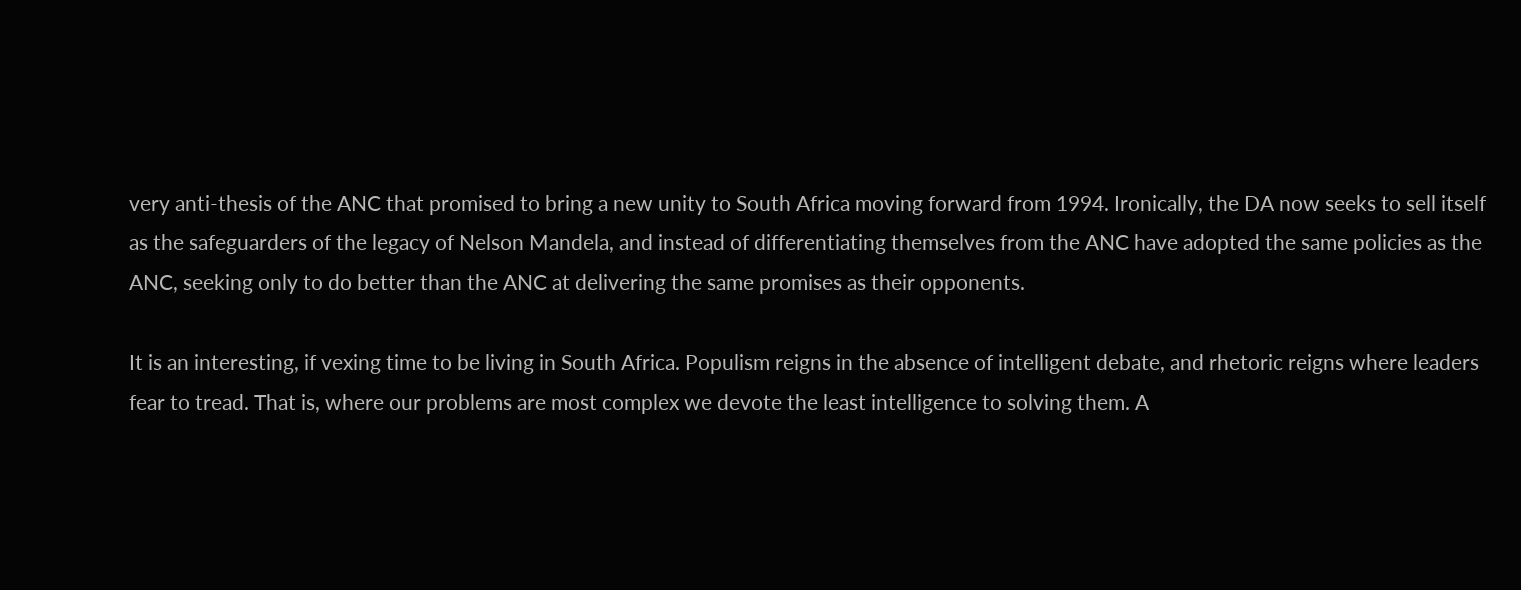very anti-thesis of the ANC that promised to bring a new unity to South Africa moving forward from 1994. Ironically, the DA now seeks to sell itself as the safeguarders of the legacy of Nelson Mandela, and instead of differentiating themselves from the ANC have adopted the same policies as the ANC, seeking only to do better than the ANC at delivering the same promises as their opponents.

It is an interesting, if vexing time to be living in South Africa. Populism reigns in the absence of intelligent debate, and rhetoric reigns where leaders fear to tread. That is, where our problems are most complex we devote the least intelligence to solving them. A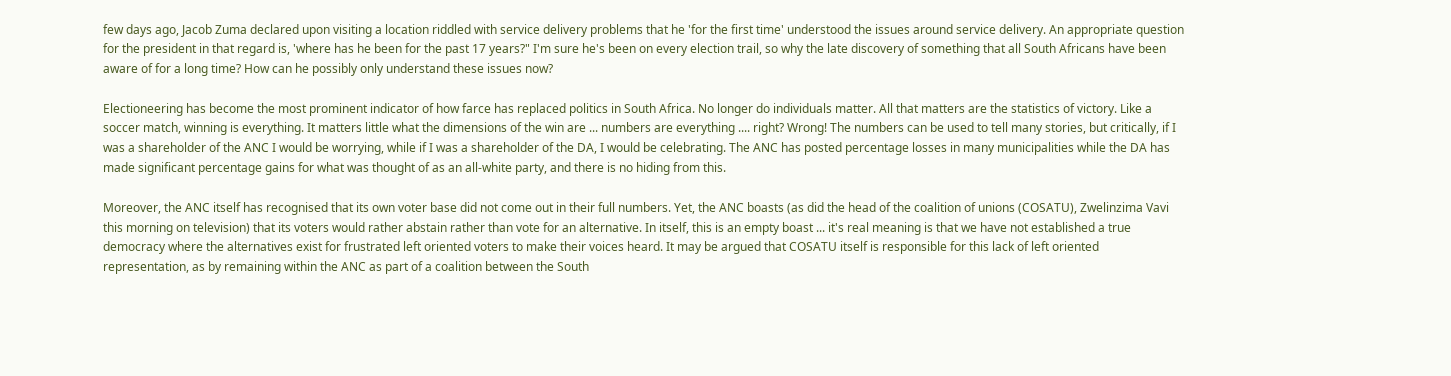few days ago, Jacob Zuma declared upon visiting a location riddled with service delivery problems that he 'for the first time' understood the issues around service delivery. An appropriate question for the president in that regard is, 'where has he been for the past 17 years?" I'm sure he's been on every election trail, so why the late discovery of something that all South Africans have been aware of for a long time? How can he possibly only understand these issues now?

Electioneering has become the most prominent indicator of how farce has replaced politics in South Africa. No longer do individuals matter. All that matters are the statistics of victory. Like a soccer match, winning is everything. It matters little what the dimensions of the win are ... numbers are everything .... right? Wrong! The numbers can be used to tell many stories, but critically, if I was a shareholder of the ANC I would be worrying, while if I was a shareholder of the DA, I would be celebrating. The ANC has posted percentage losses in many municipalities while the DA has made significant percentage gains for what was thought of as an all-white party, and there is no hiding from this.

Moreover, the ANC itself has recognised that its own voter base did not come out in their full numbers. Yet, the ANC boasts (as did the head of the coalition of unions (COSATU), Zwelinzima Vavi this morning on television) that its voters would rather abstain rather than vote for an alternative. In itself, this is an empty boast ... it's real meaning is that we have not established a true democracy where the alternatives exist for frustrated left oriented voters to make their voices heard. It may be argued that COSATU itself is responsible for this lack of left oriented representation, as by remaining within the ANC as part of a coalition between the South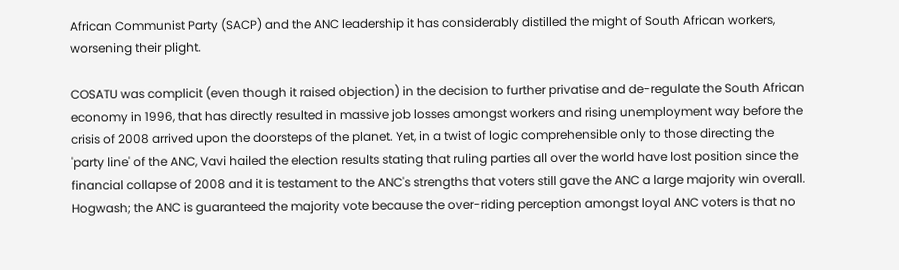African Communist Party (SACP) and the ANC leadership it has considerably distilled the might of South African workers, worsening their plight.

COSATU was complicit (even though it raised objection) in the decision to further privatise and de-regulate the South African economy in 1996, that has directly resulted in massive job losses amongst workers and rising unemployment way before the crisis of 2008 arrived upon the doorsteps of the planet. Yet, in a twist of logic comprehensible only to those directing the 'party line' of the ANC, Vavi hailed the election results stating that ruling parties all over the world have lost position since the financial collapse of 2008 and it is testament to the ANC's strengths that voters still gave the ANC a large majority win overall. Hogwash; the ANC is guaranteed the majority vote because the over-riding perception amongst loyal ANC voters is that no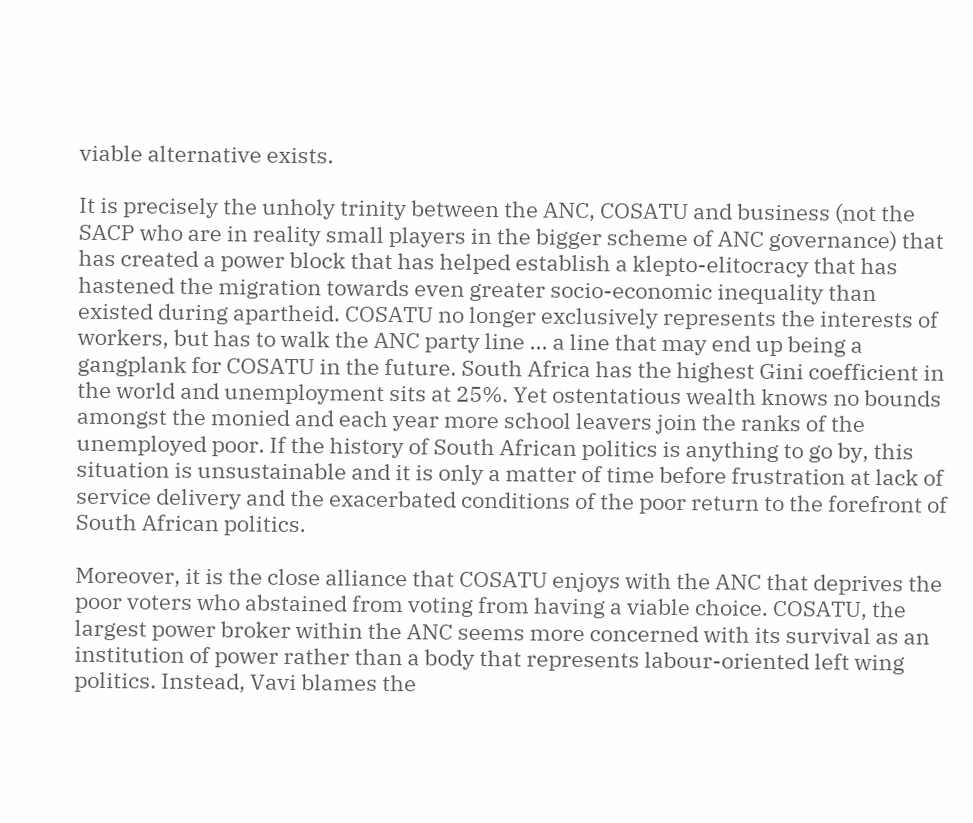viable alternative exists.

It is precisely the unholy trinity between the ANC, COSATU and business (not the SACP who are in reality small players in the bigger scheme of ANC governance) that has created a power block that has helped establish a klepto-elitocracy that has hastened the migration towards even greater socio-economic inequality than existed during apartheid. COSATU no longer exclusively represents the interests of workers, but has to walk the ANC party line ... a line that may end up being a gangplank for COSATU in the future. South Africa has the highest Gini coefficient in the world and unemployment sits at 25%. Yet ostentatious wealth knows no bounds amongst the monied and each year more school leavers join the ranks of the unemployed poor. If the history of South African politics is anything to go by, this situation is unsustainable and it is only a matter of time before frustration at lack of service delivery and the exacerbated conditions of the poor return to the forefront of South African politics.

Moreover, it is the close alliance that COSATU enjoys with the ANC that deprives the poor voters who abstained from voting from having a viable choice. COSATU, the largest power broker within the ANC seems more concerned with its survival as an institution of power rather than a body that represents labour-oriented left wing politics. Instead, Vavi blames the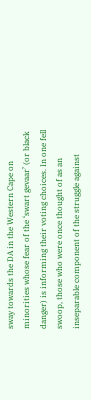sway towards the DA in the Western Cape on minorities whose fear of the ‘swart gevaar’ (or black danger) is informing their voting choices. In one fell swoop, those who were once thought of as an inseparable component of the struggle against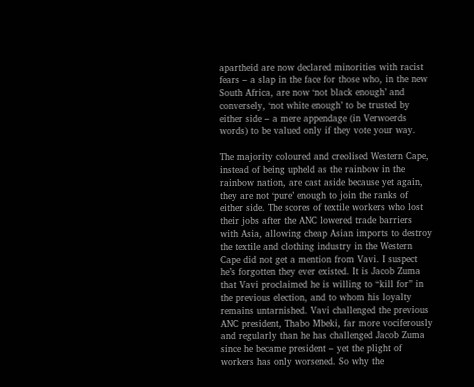apartheid are now declared minorities with racist fears – a slap in the face for those who, in the new South Africa, are now ‘not black enough’ and conversely, ‘not white enough’ to be trusted by either side – a mere appendage (in Verwoerds words) to be valued only if they vote your way.

The majority coloured and creolised Western Cape, instead of being upheld as the rainbow in the rainbow nation, are cast aside because yet again, they are not ‘pure’ enough to join the ranks of either side. The scores of textile workers who lost their jobs after the ANC lowered trade barriers with Asia, allowing cheap Asian imports to destroy the textile and clothing industry in the Western Cape did not get a mention from Vavi. I suspect he’s forgotten they ever existed. It is Jacob Zuma that Vavi proclaimed he is willing to “kill for” in the previous election, and to whom his loyalty remains untarnished. Vavi challenged the previous ANC president, Thabo Mbeki, far more vociferously and regularly than he has challenged Jacob Zuma since he became president – yet the plight of workers has only worsened. So why the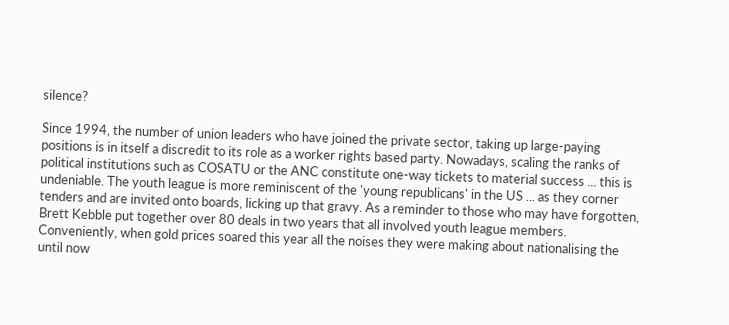silence?

Since 1994, the number of union leaders who have joined the private sector, taking up large-paying positions is in itself a discredit to its role as a worker rights based party. Nowadays, scaling the ranks of political institutions such as COSATU or the ANC constitute one-way tickets to material success ... this is undeniable. The youth league is more reminiscent of the 'young republicans' in the US ... as they corner tenders and are invited onto boards, licking up that gravy. As a reminder to those who may have forgotten, Brett Kebble put together over 80 deals in two years that all involved youth league members. Conveniently, when gold prices soared this year all the noises they were making about nationalising the until now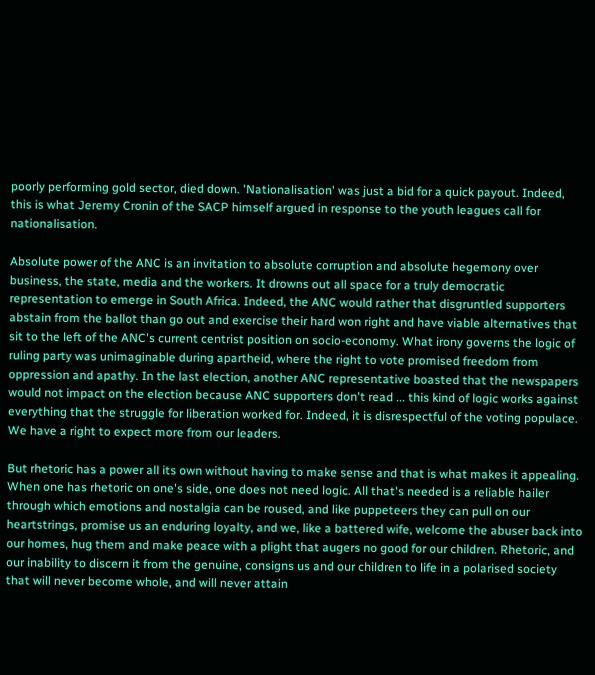poorly performing gold sector, died down. 'Nationalisation' was just a bid for a quick payout. Indeed, this is what Jeremy Cronin of the SACP himself argued in response to the youth leagues call for nationalisation.

Absolute power of the ANC is an invitation to absolute corruption and absolute hegemony over business, the state, media and the workers. It drowns out all space for a truly democratic representation to emerge in South Africa. Indeed, the ANC would rather that disgruntled supporters abstain from the ballot than go out and exercise their hard won right and have viable alternatives that sit to the left of the ANC's current centrist position on socio-economy. What irony governs the logic of ruling party was unimaginable during apartheid, where the right to vote promised freedom from oppression and apathy. In the last election, another ANC representative boasted that the newspapers would not impact on the election because ANC supporters don't read ... this kind of logic works against everything that the struggle for liberation worked for. Indeed, it is disrespectful of the voting populace. We have a right to expect more from our leaders.

But rhetoric has a power all its own without having to make sense and that is what makes it appealing. When one has rhetoric on one's side, one does not need logic. All that's needed is a reliable hailer through which emotions and nostalgia can be roused, and like puppeteers they can pull on our heartstrings, promise us an enduring loyalty, and we, like a battered wife, welcome the abuser back into our homes, hug them and make peace with a plight that augers no good for our children. Rhetoric, and our inability to discern it from the genuine, consigns us and our children to life in a polarised society that will never become whole, and will never attain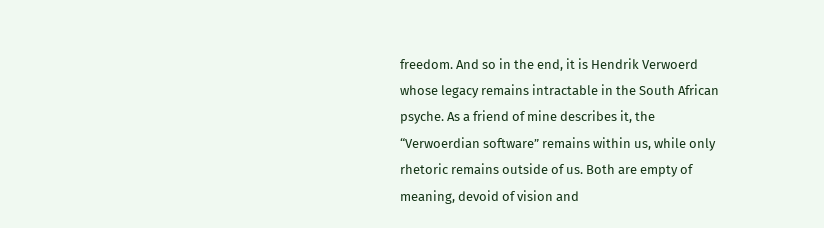freedom. And so in the end, it is Hendrik Verwoerd whose legacy remains intractable in the South African psyche. As a friend of mine describes it, the “Verwoerdian software” remains within us, while only rhetoric remains outside of us. Both are empty of meaning, devoid of vision and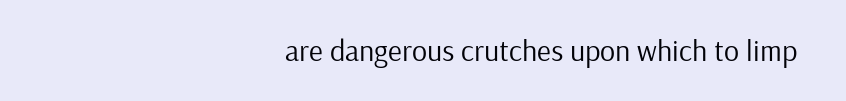are dangerous crutches upon which to limp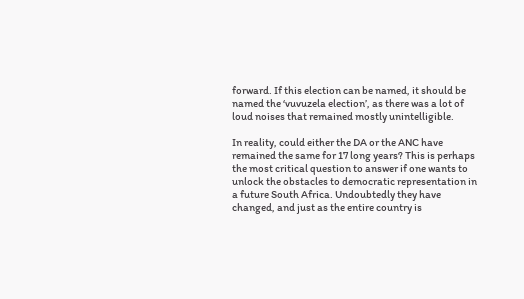forward. If this election can be named, it should be named the ‘vuvuzela election’, as there was a lot of loud noises that remained mostly unintelligible.

In reality, could either the DA or the ANC have remained the same for 17 long years? This is perhaps the most critical question to answer if one wants to unlock the obstacles to democratic representation in a future South Africa. Undoubtedly they have changed, and just as the entire country is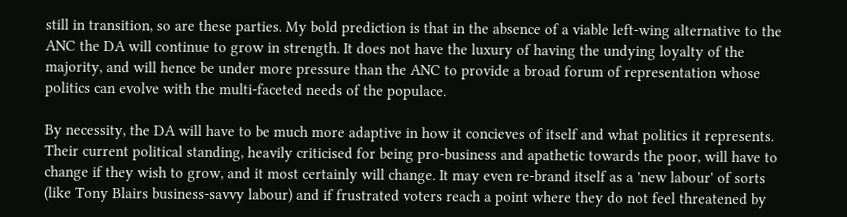still in transition, so are these parties. My bold prediction is that in the absence of a viable left-wing alternative to the ANC the DA will continue to grow in strength. It does not have the luxury of having the undying loyalty of the majority, and will hence be under more pressure than the ANC to provide a broad forum of representation whose politics can evolve with the multi-faceted needs of the populace.

By necessity, the DA will have to be much more adaptive in how it concieves of itself and what politics it represents. Their current political standing, heavily criticised for being pro-business and apathetic towards the poor, will have to change if they wish to grow, and it most certainly will change. It may even re-brand itself as a 'new labour' of sorts (like Tony Blairs business-savvy labour) and if frustrated voters reach a point where they do not feel threatened by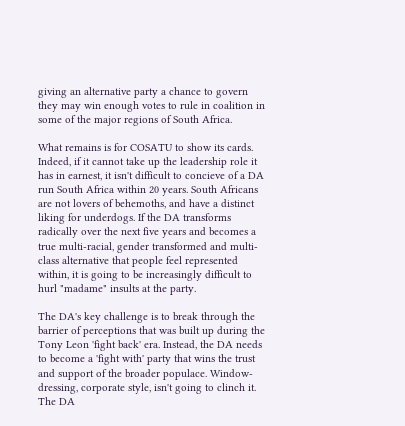giving an alternative party a chance to govern they may win enough votes to rule in coalition in some of the major regions of South Africa.

What remains is for COSATU to show its cards. Indeed, if it cannot take up the leadership role it has in earnest, it isn't difficult to concieve of a DA run South Africa within 20 years. South Africans are not lovers of behemoths, and have a distinct liking for underdogs. If the DA transforms radically over the next five years and becomes a true multi-racial, gender transformed and multi-class alternative that people feel represented within, it is going to be increasingly difficult to hurl "madame" insults at the party.

The DA's key challenge is to break through the barrier of perceptions that was built up during the Tony Leon 'fight back' era. Instead, the DA needs to become a 'fight with' party that wins the trust and support of the broader populace. Window-dressing, corporate style, isn't going to clinch it. The DA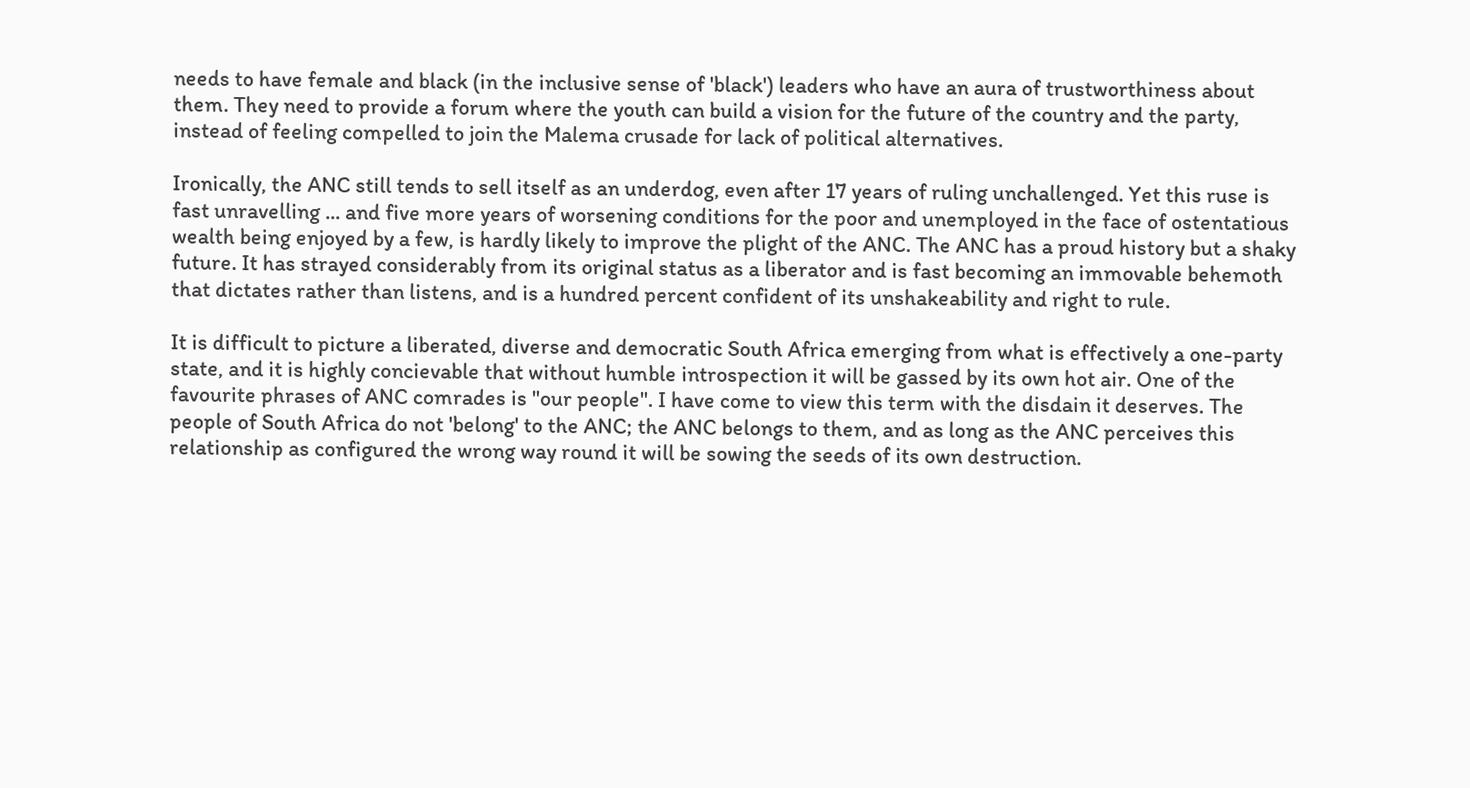needs to have female and black (in the inclusive sense of 'black') leaders who have an aura of trustworthiness about them. They need to provide a forum where the youth can build a vision for the future of the country and the party, instead of feeling compelled to join the Malema crusade for lack of political alternatives.

Ironically, the ANC still tends to sell itself as an underdog, even after 17 years of ruling unchallenged. Yet this ruse is fast unravelling ... and five more years of worsening conditions for the poor and unemployed in the face of ostentatious wealth being enjoyed by a few, is hardly likely to improve the plight of the ANC. The ANC has a proud history but a shaky future. It has strayed considerably from its original status as a liberator and is fast becoming an immovable behemoth that dictates rather than listens, and is a hundred percent confident of its unshakeability and right to rule.

It is difficult to picture a liberated, diverse and democratic South Africa emerging from what is effectively a one-party state, and it is highly concievable that without humble introspection it will be gassed by its own hot air. One of the favourite phrases of ANC comrades is "our people". I have come to view this term with the disdain it deserves. The people of South Africa do not 'belong' to the ANC; the ANC belongs to them, and as long as the ANC perceives this relationship as configured the wrong way round it will be sowing the seeds of its own destruction.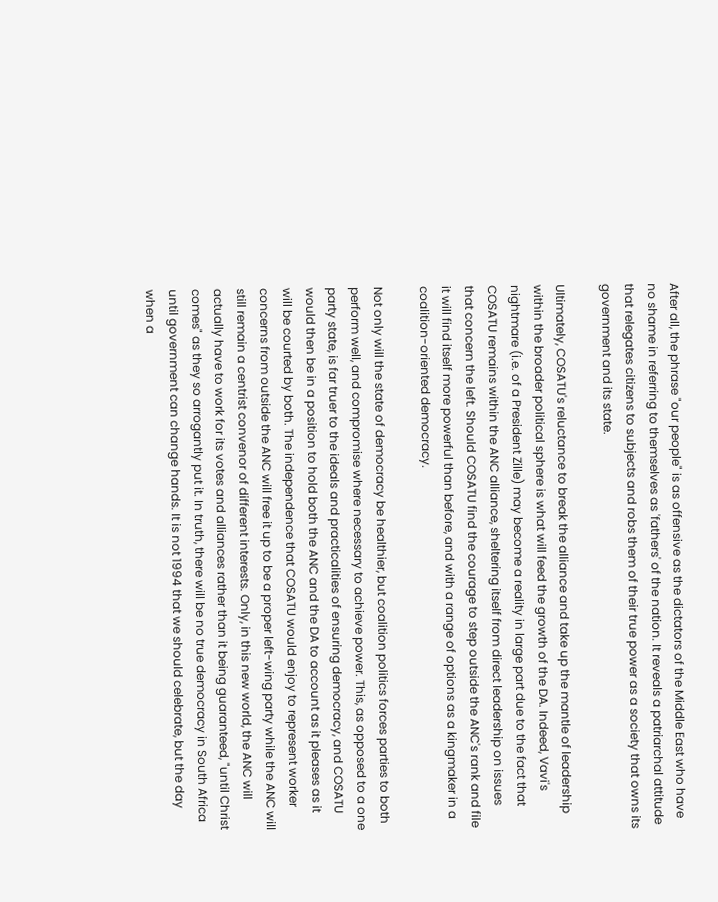After all, the phrase "our people" is as offensive as the dictators of the Middle East who have no shame in referring to themselves as 'fathers' of the nation. It reveals a patriarchal attitude that relegates citizens to subjects and robs them of their true power as a society that owns its government and its state.

Ultimately, COSATU's reluctance to break the alliance and take up the mantle of leadership within the broader political sphere is what will feed the growth of the DA. Indeed, Vavi's nightmare (i.e. of a President Zille) may become a reality in large part due to the fact that COSATU remains within the ANC alliance, sheltering itself from direct leadership on issues that concern the left. Should COSATU find the courage to step outside the ANC's rank and file it will find itself more powerful than before, and with a range of options as a kingmaker in a coalition-oriented democracy.

Not only will the state of democracy be healthier, but coalition politics forces parties to both perform well, and compromise where necessary to achieve power. This, as opposed to a one party state, is far truer to the ideals and practicalities of ensuring democracy, and COSATU would then be in a position to hold both the ANC and the DA to account as it pleases as it will be courted by both. The independence that COSATU would enjoy to represent worker concerns from outside the ANC will free it up to be a proper left-wing party while the ANC will still remain a centrist convenor of different interests. Only, in this new world, the ANC will actually have to work for its votes and alliances rather than it being guaranteed, "until Christ comes" as they so arrogantly put it. In truth, there will be no true democracy in South Africa until government can change hands. It is not 1994 that we should celebrate, but the day when a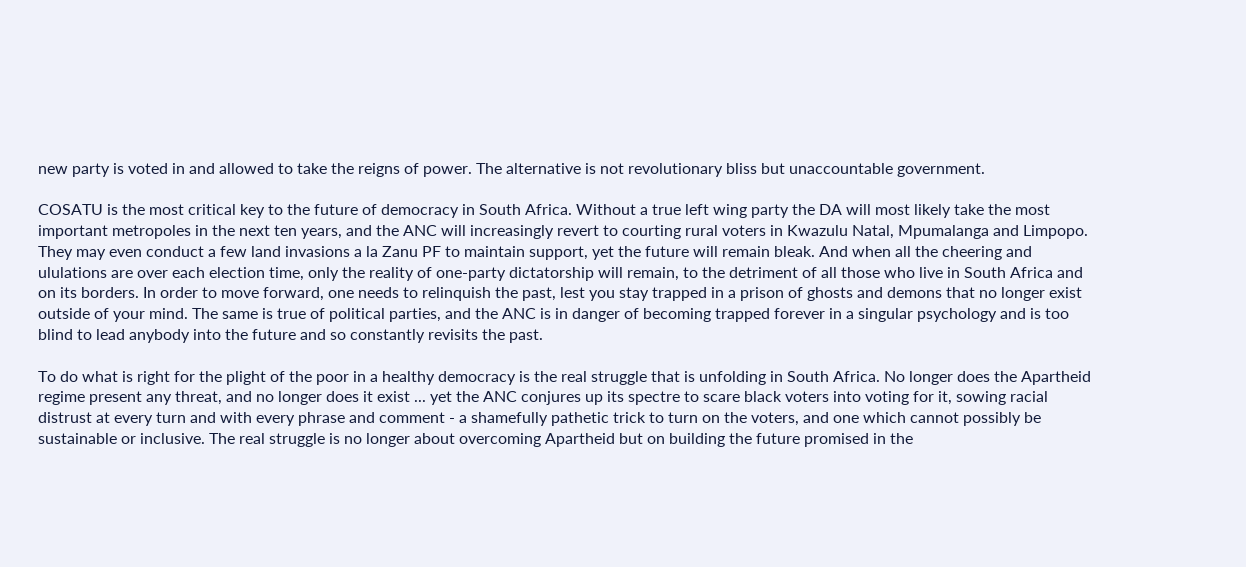new party is voted in and allowed to take the reigns of power. The alternative is not revolutionary bliss but unaccountable government.

COSATU is the most critical key to the future of democracy in South Africa. Without a true left wing party the DA will most likely take the most important metropoles in the next ten years, and the ANC will increasingly revert to courting rural voters in Kwazulu Natal, Mpumalanga and Limpopo. They may even conduct a few land invasions a la Zanu PF to maintain support, yet the future will remain bleak. And when all the cheering and ululations are over each election time, only the reality of one-party dictatorship will remain, to the detriment of all those who live in South Africa and on its borders. In order to move forward, one needs to relinquish the past, lest you stay trapped in a prison of ghosts and demons that no longer exist outside of your mind. The same is true of political parties, and the ANC is in danger of becoming trapped forever in a singular psychology and is too blind to lead anybody into the future and so constantly revisits the past.

To do what is right for the plight of the poor in a healthy democracy is the real struggle that is unfolding in South Africa. No longer does the Apartheid regime present any threat, and no longer does it exist ... yet the ANC conjures up its spectre to scare black voters into voting for it, sowing racial distrust at every turn and with every phrase and comment - a shamefully pathetic trick to turn on the voters, and one which cannot possibly be sustainable or inclusive. The real struggle is no longer about overcoming Apartheid but on building the future promised in the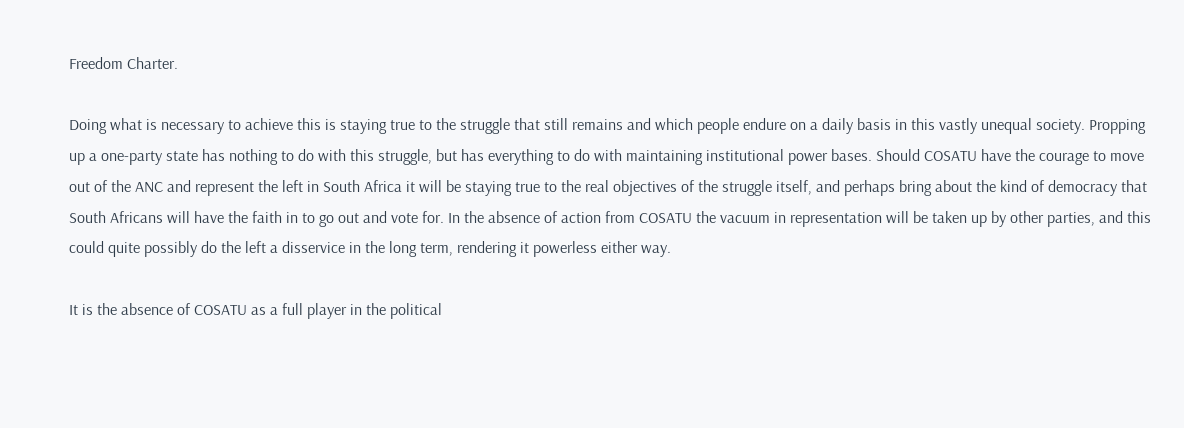Freedom Charter.

Doing what is necessary to achieve this is staying true to the struggle that still remains and which people endure on a daily basis in this vastly unequal society. Propping up a one-party state has nothing to do with this struggle, but has everything to do with maintaining institutional power bases. Should COSATU have the courage to move out of the ANC and represent the left in South Africa it will be staying true to the real objectives of the struggle itself, and perhaps bring about the kind of democracy that South Africans will have the faith in to go out and vote for. In the absence of action from COSATU the vacuum in representation will be taken up by other parties, and this could quite possibly do the left a disservice in the long term, rendering it powerless either way.

It is the absence of COSATU as a full player in the political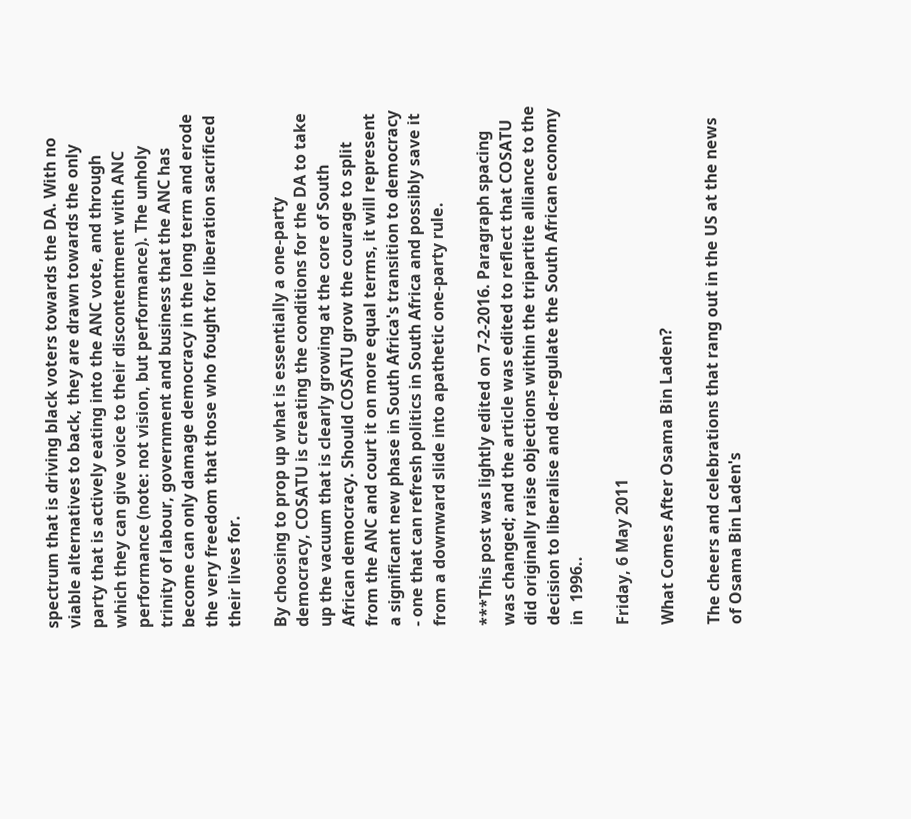spectrum that is driving black voters towards the DA. With no viable alternatives to back, they are drawn towards the only party that is actively eating into the ANC vote, and through which they can give voice to their discontentment with ANC performance (note: not vision, but performance). The unholy trinity of labour, government and business that the ANC has become can only damage democracy in the long term and erode the very freedom that those who fought for liberation sacrificed their lives for.

By choosing to prop up what is essentially a one-party democracy, COSATU is creating the conditions for the DA to take up the vacuum that is clearly growing at the core of South African democracy. Should COSATU grow the courage to split from the ANC and court it on more equal terms, it will represent a significant new phase in South Africa's transition to democracy - one that can refresh politics in South Africa and possibly save it from a downward slide into apathetic one-party rule.

***This post was lightly edited on 7-2-2016. Paragraph spacing was changed; and the article was edited to reflect that COSATU did originally raise objections within the tripartite alliance to the decision to liberalise and de-regulate the South African economy in  1996..

Friday, 6 May 2011

What Comes After Osama Bin Laden?

The cheers and celebrations that rang out in the US at the news of Osama Bin Laden's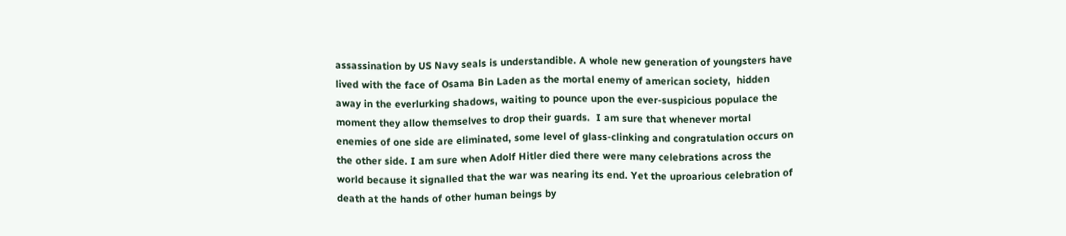assassination by US Navy seals is understandible. A whole new generation of youngsters have lived with the face of Osama Bin Laden as the mortal enemy of american society,  hidden away in the everlurking shadows, waiting to pounce upon the ever-suspicious populace the moment they allow themselves to drop their guards.  I am sure that whenever mortal enemies of one side are eliminated, some level of glass-clinking and congratulation occurs on the other side. I am sure when Adolf Hitler died there were many celebrations across the world because it signalled that the war was nearing its end. Yet the uproarious celebration of death at the hands of other human beings by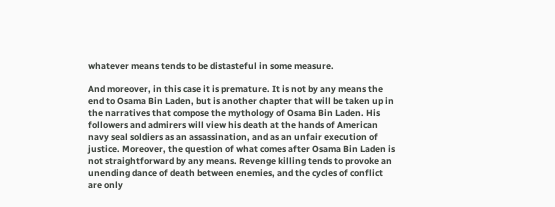whatever means tends to be distasteful in some measure.

And moreover, in this case it is premature. It is not by any means the end to Osama Bin Laden, but is another chapter that will be taken up in the narratives that compose the mythology of Osama Bin Laden. His followers and admirers will view his death at the hands of American navy seal soldiers as an assassination, and as an unfair execution of justice. Moreover, the question of what comes after Osama Bin Laden is not straightforward by any means. Revenge killing tends to provoke an unending dance of death between enemies, and the cycles of conflict are only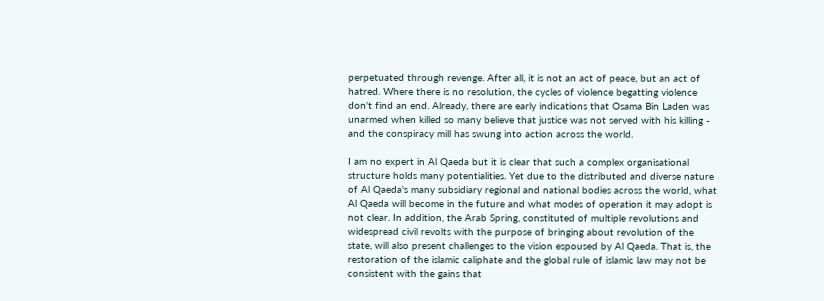perpetuated through revenge. After all, it is not an act of peace, but an act of hatred. Where there is no resolution, the cycles of violence begatting violence don't find an end. Already, there are early indications that Osama Bin Laden was unarmed when killed so many believe that justice was not served with his killing - and the conspiracy mill has swung into action across the world.

I am no expert in Al Qaeda but it is clear that such a complex organisational structure holds many potentialities. Yet due to the distributed and diverse nature of Al Qaeda's many subsidiary regional and national bodies across the world, what Al Qaeda will become in the future and what modes of operation it may adopt is not clear. In addition, the Arab Spring, constituted of multiple revolutions and widespread civil revolts with the purpose of bringing about revolution of the state, will also present challenges to the vision espoused by Al Qaeda. That is, the restoration of the islamic caliphate and the global rule of islamic law may not be consistent with the gains that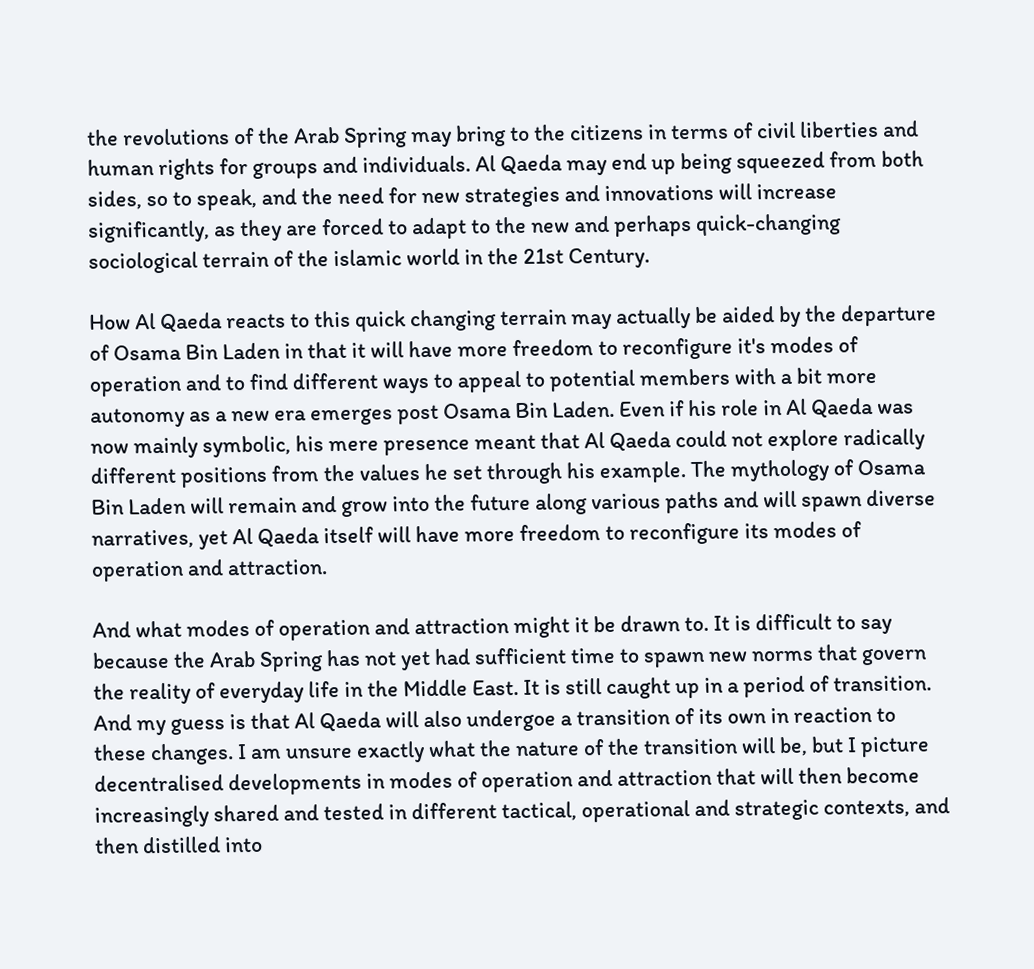the revolutions of the Arab Spring may bring to the citizens in terms of civil liberties and human rights for groups and individuals. Al Qaeda may end up being squeezed from both sides, so to speak, and the need for new strategies and innovations will increase significantly, as they are forced to adapt to the new and perhaps quick-changing sociological terrain of the islamic world in the 21st Century.

How Al Qaeda reacts to this quick changing terrain may actually be aided by the departure of Osama Bin Laden in that it will have more freedom to reconfigure it's modes of operation and to find different ways to appeal to potential members with a bit more autonomy as a new era emerges post Osama Bin Laden. Even if his role in Al Qaeda was now mainly symbolic, his mere presence meant that Al Qaeda could not explore radically different positions from the values he set through his example. The mythology of Osama Bin Laden will remain and grow into the future along various paths and will spawn diverse narratives, yet Al Qaeda itself will have more freedom to reconfigure its modes of operation and attraction.

And what modes of operation and attraction might it be drawn to. It is difficult to say because the Arab Spring has not yet had sufficient time to spawn new norms that govern the reality of everyday life in the Middle East. It is still caught up in a period of transition. And my guess is that Al Qaeda will also undergoe a transition of its own in reaction to these changes. I am unsure exactly what the nature of the transition will be, but I picture decentralised developments in modes of operation and attraction that will then become increasingly shared and tested in different tactical, operational and strategic contexts, and then distilled into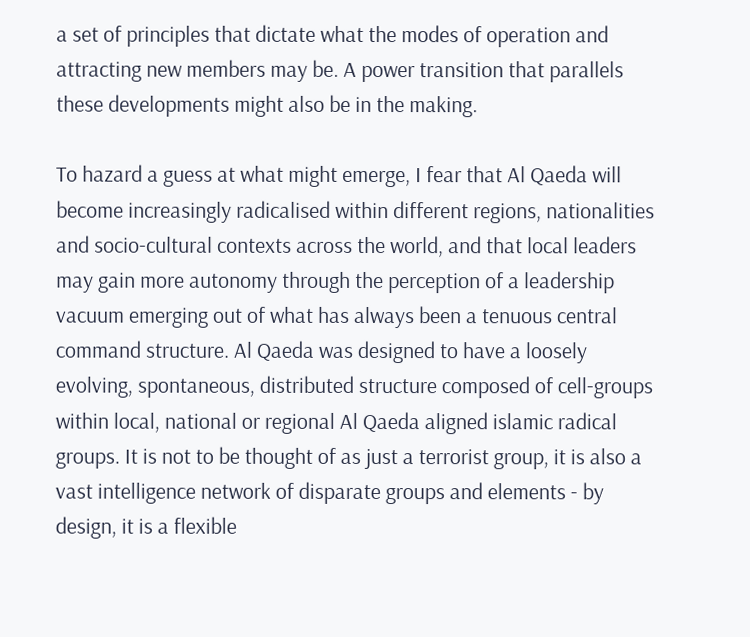a set of principles that dictate what the modes of operation and attracting new members may be. A power transition that parallels these developments might also be in the making.

To hazard a guess at what might emerge, I fear that Al Qaeda will become increasingly radicalised within different regions, nationalities and socio-cultural contexts across the world, and that local leaders may gain more autonomy through the perception of a leadership vacuum emerging out of what has always been a tenuous central command structure. Al Qaeda was designed to have a loosely evolving, spontaneous, distributed structure composed of cell-groups within local, national or regional Al Qaeda aligned islamic radical groups. It is not to be thought of as just a terrorist group, it is also a vast intelligence network of disparate groups and elements - by design, it is a flexible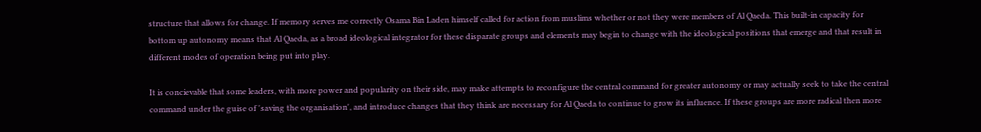structure that allows for change. If memory serves me correctly Osama Bin Laden himself called for action from muslims whether or not they were members of Al Qaeda. This built-in capacity for bottom up autonomy means that Al Qaeda, as a broad ideological integrator for these disparate groups and elements may begin to change with the ideological positions that emerge and that result in different modes of operation being put into play.

It is concievable that some leaders, with more power and popularity on their side, may make attempts to reconfigure the central command for greater autonomy or may actually seek to take the central command under the guise of 'saving the organisation', and introduce changes that they think are necessary for Al Qaeda to continue to grow its influence. If these groups are more radical then more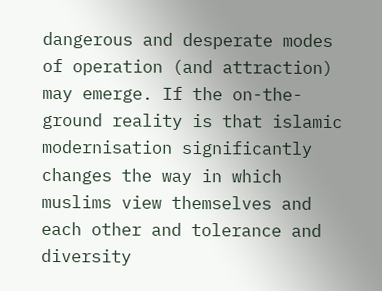dangerous and desperate modes of operation (and attraction) may emerge. If the on-the-ground reality is that islamic modernisation significantly changes the way in which muslims view themselves and each other and tolerance and diversity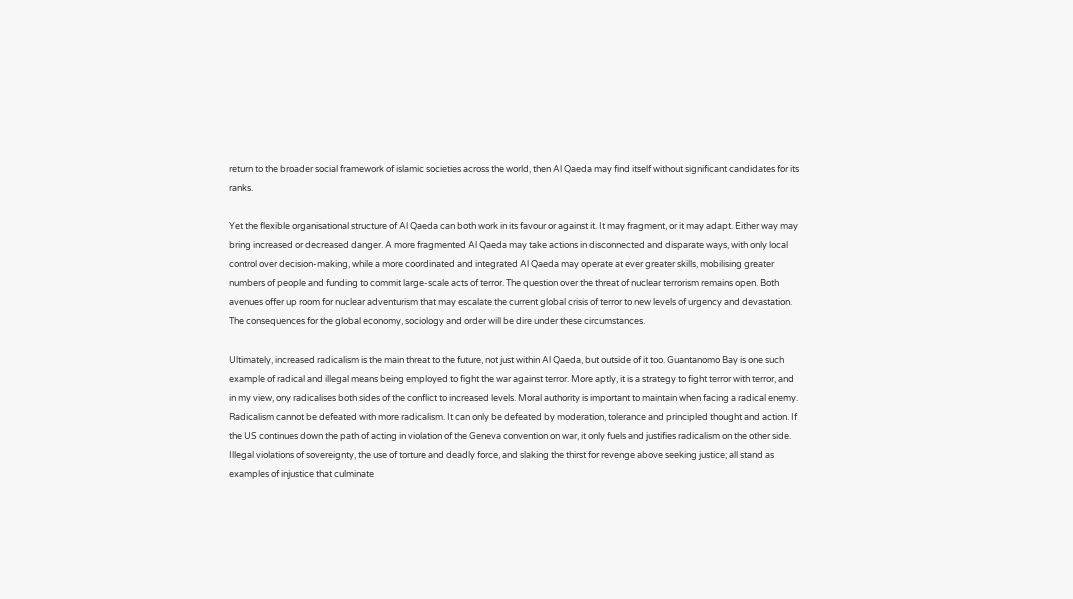return to the broader social framework of islamic societies across the world, then Al Qaeda may find itself without significant candidates for its ranks.

Yet the flexible organisational structure of Al Qaeda can both work in its favour or against it. It may fragment, or it may adapt. Either way may bring increased or decreased danger. A more fragmented Al Qaeda may take actions in disconnected and disparate ways, with only local control over decision-making, while a more coordinated and integrated Al Qaeda may operate at ever greater skills, mobilising greater numbers of people and funding to commit large-scale acts of terror. The question over the threat of nuclear terrorism remains open. Both avenues offer up room for nuclear adventurism that may escalate the current global crisis of terror to new levels of urgency and devastation. The consequences for the global economy, sociology and order will be dire under these circumstances.

Ultimately, increased radicalism is the main threat to the future, not just within Al Qaeda, but outside of it too. Guantanomo Bay is one such example of radical and illegal means being employed to fight the war against terror. More aptly, it is a strategy to fight terror with terror, and in my view, ony radicalises both sides of the conflict to increased levels. Moral authority is important to maintain when facing a radical enemy. Radicalism cannot be defeated with more radicalism. It can only be defeated by moderation, tolerance and principled thought and action. If the US continues down the path of acting in violation of the Geneva convention on war, it only fuels and justifies radicalism on the other side. Illegal violations of sovereignty, the use of torture and deadly force, and slaking the thirst for revenge above seeking justice; all stand as examples of injustice that culminate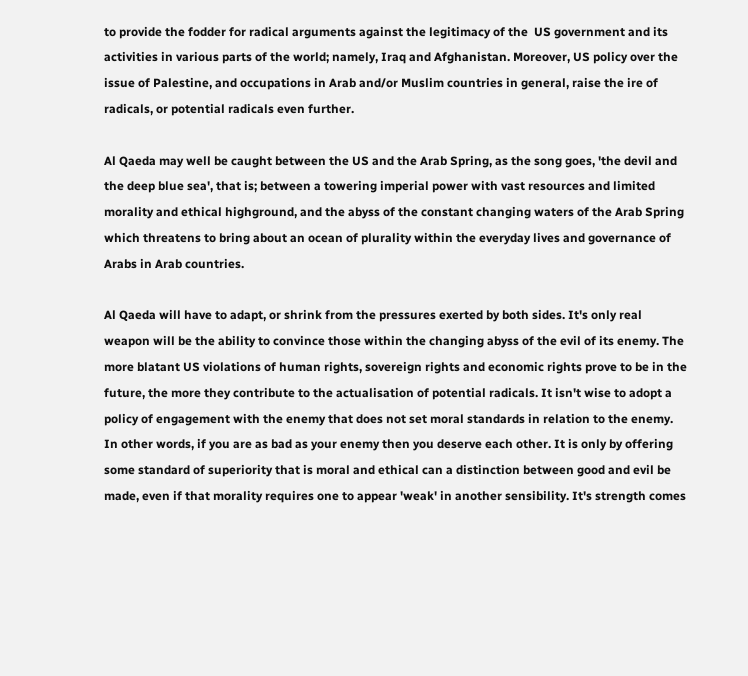to provide the fodder for radical arguments against the legitimacy of the  US government and its activities in various parts of the world; namely, Iraq and Afghanistan. Moreover, US policy over the issue of Palestine, and occupations in Arab and/or Muslim countries in general, raise the ire of radicals, or potential radicals even further.

Al Qaeda may well be caught between the US and the Arab Spring, as the song goes, 'the devil and the deep blue sea', that is; between a towering imperial power with vast resources and limited morality and ethical highground, and the abyss of the constant changing waters of the Arab Spring which threatens to bring about an ocean of plurality within the everyday lives and governance of Arabs in Arab countries.

Al Qaeda will have to adapt, or shrink from the pressures exerted by both sides. It's only real weapon will be the ability to convince those within the changing abyss of the evil of its enemy. The more blatant US violations of human rights, sovereign rights and economic rights prove to be in the future, the more they contribute to the actualisation of potential radicals. It isn't wise to adopt a policy of engagement with the enemy that does not set moral standards in relation to the enemy. In other words, if you are as bad as your enemy then you deserve each other. It is only by offering some standard of superiority that is moral and ethical can a distinction between good and evil be made, even if that morality requires one to appear 'weak' in another sensibility. It's strength comes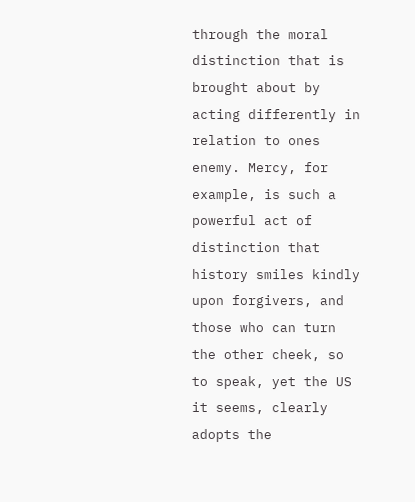through the moral distinction that is brought about by acting differently in relation to ones enemy. Mercy, for example, is such a powerful act of distinction that history smiles kindly upon forgivers, and those who can turn the other cheek, so to speak, yet the US it seems, clearly adopts the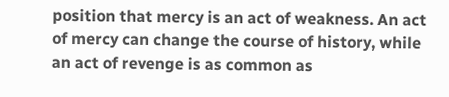position that mercy is an act of weakness. An act of mercy can change the course of history, while an act of revenge is as common as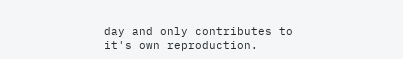day and only contributes to it's own reproduction.